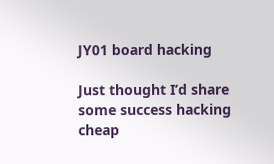JY01 board hacking

Just thought I’d share some success hacking cheap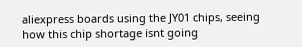aliexpress boards using the JY01 chips, seeing how this chip shortage isnt going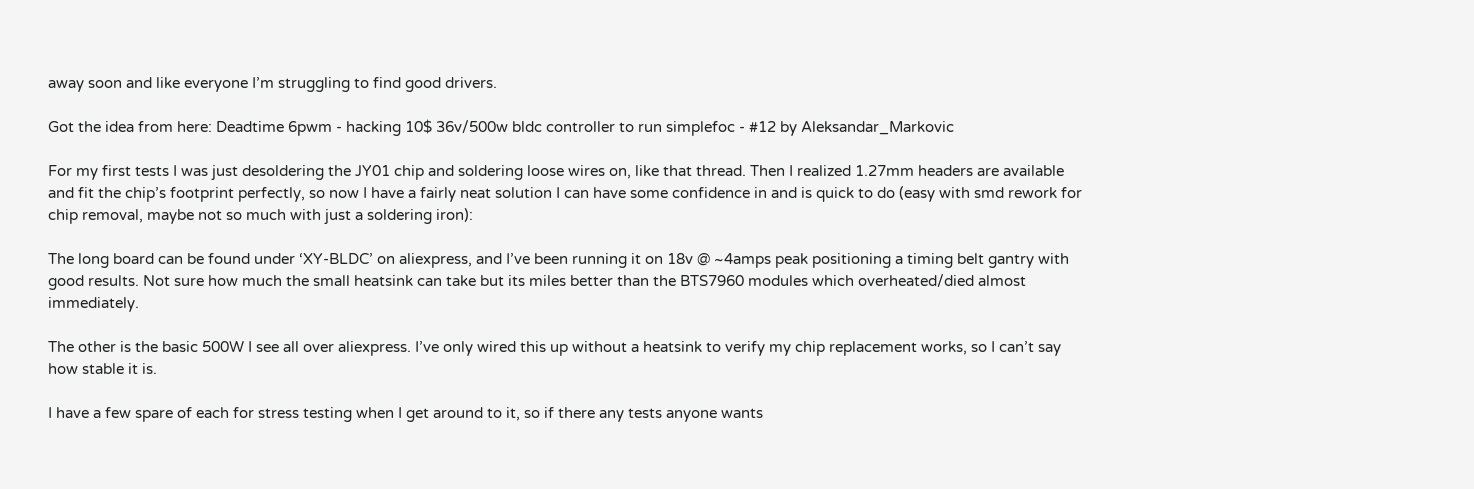away soon and like everyone I’m struggling to find good drivers.

Got the idea from here: Deadtime 6pwm - hacking 10$ 36v/500w bldc controller to run simplefoc - #12 by Aleksandar_Markovic

For my first tests I was just desoldering the JY01 chip and soldering loose wires on, like that thread. Then I realized 1.27mm headers are available and fit the chip’s footprint perfectly, so now I have a fairly neat solution I can have some confidence in and is quick to do (easy with smd rework for chip removal, maybe not so much with just a soldering iron):

The long board can be found under ‘XY-BLDC’ on aliexpress, and I’ve been running it on 18v @ ~4amps peak positioning a timing belt gantry with good results. Not sure how much the small heatsink can take but its miles better than the BTS7960 modules which overheated/died almost immediately.

The other is the basic 500W I see all over aliexpress. I’ve only wired this up without a heatsink to verify my chip replacement works, so I can’t say how stable it is.

I have a few spare of each for stress testing when I get around to it, so if there any tests anyone wants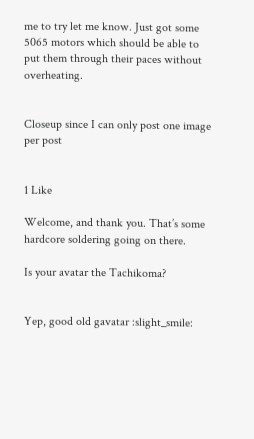me to try let me know. Just got some 5065 motors which should be able to put them through their paces without overheating.


Closeup since I can only post one image per post


1 Like

Welcome, and thank you. That’s some hardcore soldering going on there.

Is your avatar the Tachikoma?


Yep, good old gavatar :slight_smile: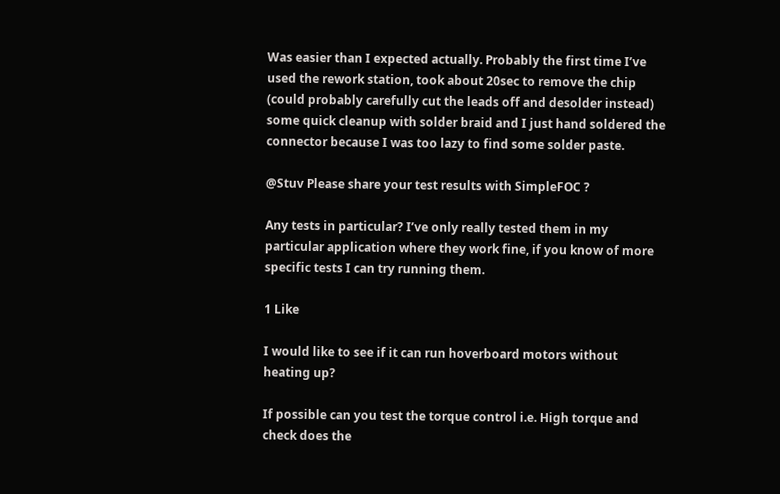Was easier than I expected actually. Probably the first time I’ve used the rework station, took about 20sec to remove the chip (could probably carefully cut the leads off and desolder instead) some quick cleanup with solder braid and I just hand soldered the connector because I was too lazy to find some solder paste.

@Stuv Please share your test results with SimpleFOC ?

Any tests in particular? I’ve only really tested them in my particular application where they work fine, if you know of more specific tests I can try running them.

1 Like

I would like to see if it can run hoverboard motors without heating up?

If possible can you test the torque control i.e. High torque and check does the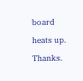board heats up. Thanks.